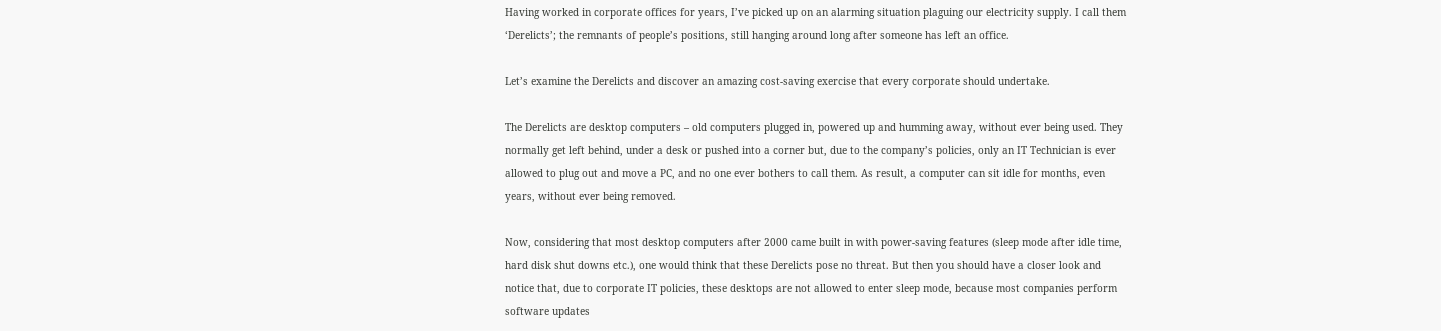Having worked in corporate offices for years, I’ve picked up on an alarming situation plaguing our electricity supply. I call them ‘Derelicts’; the remnants of people’s positions, still hanging around long after someone has left an office.

Let’s examine the Derelicts and discover an amazing cost-saving exercise that every corporate should undertake.

The Derelicts are desktop computers – old computers plugged in, powered up and humming away, without ever being used. They normally get left behind, under a desk or pushed into a corner but, due to the company’s policies, only an IT Technician is ever allowed to plug out and move a PC, and no one ever bothers to call them. As result, a computer can sit idle for months, even years, without ever being removed.

Now, considering that most desktop computers after 2000 came built in with power-saving features (sleep mode after idle time, hard disk shut downs etc.), one would think that these Derelicts pose no threat. But then you should have a closer look and notice that, due to corporate IT policies, these desktops are not allowed to enter sleep mode, because most companies perform software updates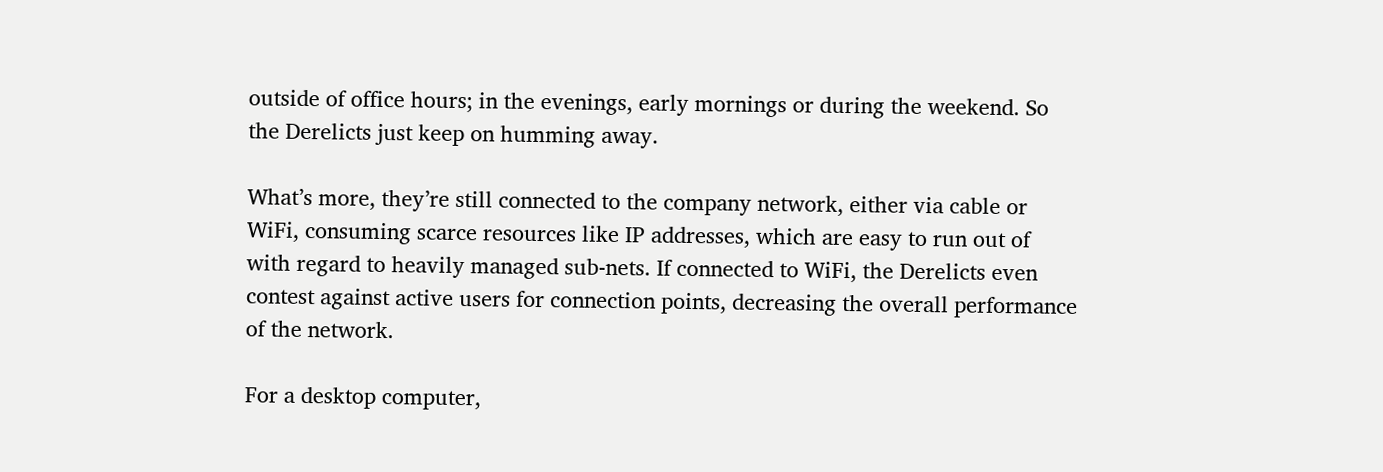outside of office hours; in the evenings, early mornings or during the weekend. So the Derelicts just keep on humming away.

What’s more, they’re still connected to the company network, either via cable or WiFi, consuming scarce resources like IP addresses, which are easy to run out of with regard to heavily managed sub-nets. If connected to WiFi, the Derelicts even contest against active users for connection points, decreasing the overall performance of the network.

For a desktop computer,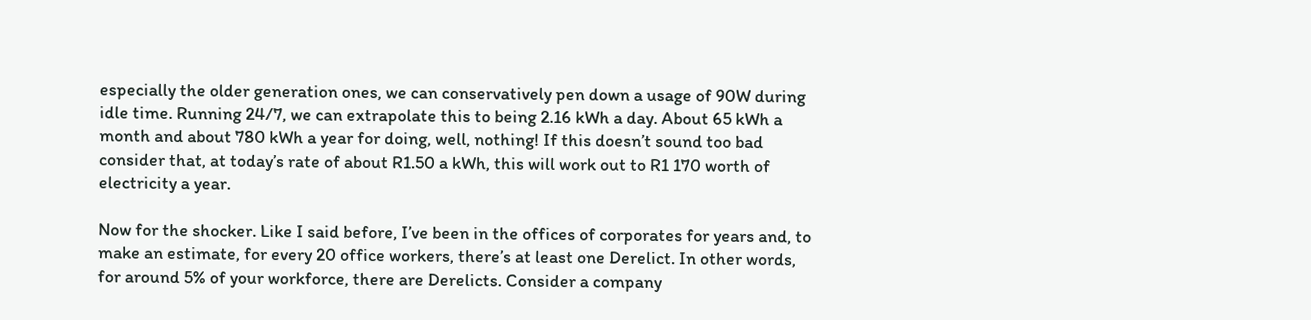especially the older generation ones, we can conservatively pen down a usage of 90W during idle time. Running 24/7, we can extrapolate this to being 2.16 kWh a day. About 65 kWh a month and about 780 kWh a year for doing, well, nothing! If this doesn’t sound too bad consider that, at today’s rate of about R1.50 a kWh, this will work out to R1 170 worth of electricity a year.

Now for the shocker. Like I said before, I’ve been in the offices of corporates for years and, to make an estimate, for every 20 office workers, there’s at least one Derelict. In other words, for around 5% of your workforce, there are Derelicts. Consider a company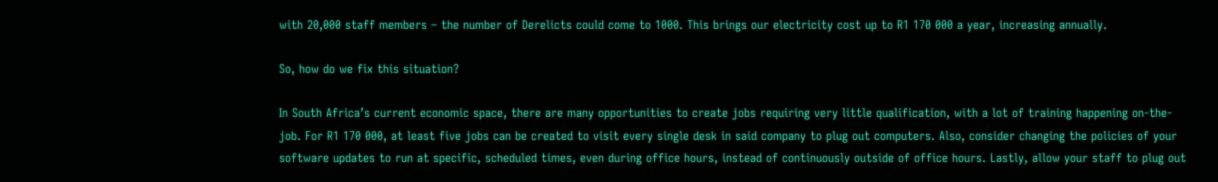with 20,000 staff members – the number of Derelicts could come to 1000. This brings our electricity cost up to R1 170 000 a year, increasing annually.

So, how do we fix this situation?

In South Africa’s current economic space, there are many opportunities to create jobs requiring very little qualification, with a lot of training happening on-the-job. For R1 170 000, at least five jobs can be created to visit every single desk in said company to plug out computers. Also, consider changing the policies of your software updates to run at specific, scheduled times, even during office hours, instead of continuously outside of office hours. Lastly, allow your staff to plug out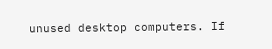unused desktop computers. If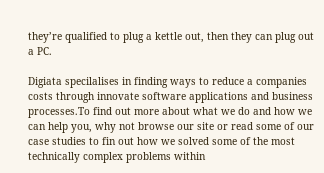they’re qualified to plug a kettle out, then they can plug out a PC.

Digiata specilalises in finding ways to reduce a companies costs through innovate software applications and business processes.To find out more about what we do and how we can help you, why not browse our site or read some of our case studies to fin out how we solved some of the most technically complex problems within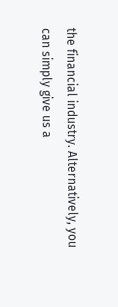the financial industry. Alternatively, you can simply give us a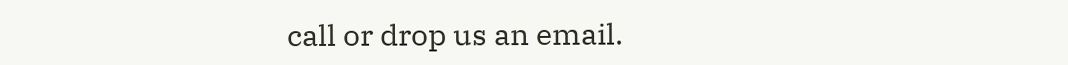call or drop us an email.